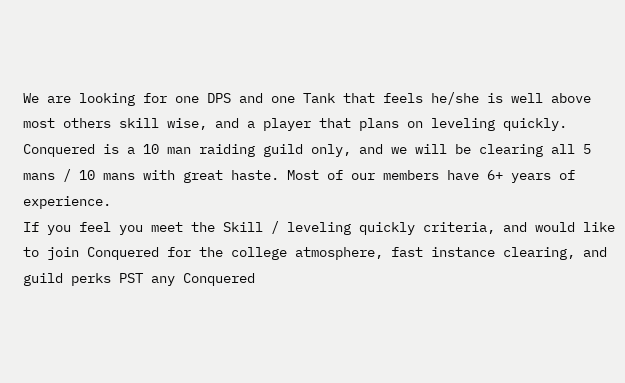We are looking for one DPS and one Tank that feels he/she is well above most others skill wise, and a player that plans on leveling quickly. Conquered is a 10 man raiding guild only, and we will be clearing all 5 mans / 10 mans with great haste. Most of our members have 6+ years of experience.
If you feel you meet the Skill / leveling quickly criteria, and would like to join Conquered for the college atmosphere, fast instance clearing, and guild perks PST any Conquered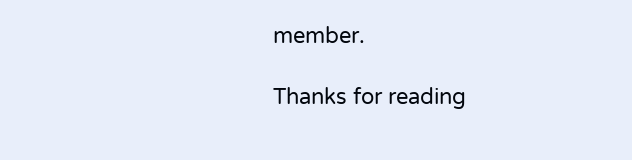member.

Thanks for reading